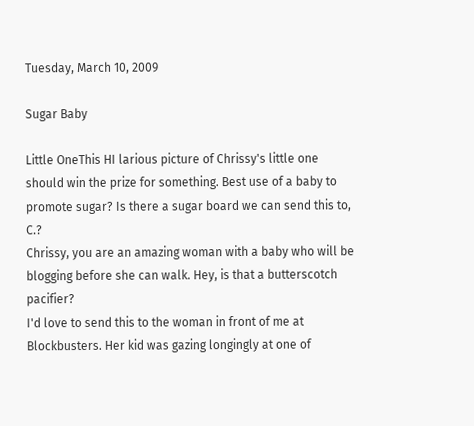Tuesday, March 10, 2009

Sugar Baby

Little OneThis HI larious picture of Chrissy's little one should win the prize for something. Best use of a baby to promote sugar? Is there a sugar board we can send this to, C.?
Chrissy, you are an amazing woman with a baby who will be blogging before she can walk. Hey, is that a butterscotch pacifier?
I'd love to send this to the woman in front of me at Blockbusters. Her kid was gazing longingly at one of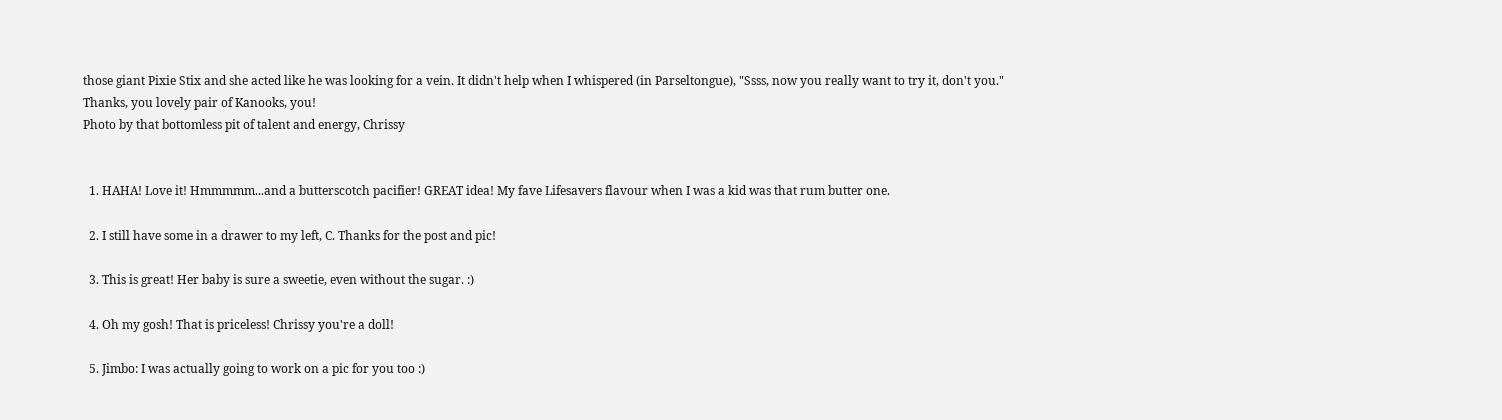those giant Pixie Stix and she acted like he was looking for a vein. It didn't help when I whispered (in Parseltongue), "Ssss, now you really want to try it, don't you."
Thanks, you lovely pair of Kanooks, you!
Photo by that bottomless pit of talent and energy, Chrissy


  1. HAHA! Love it! Hmmmmm...and a butterscotch pacifier! GREAT idea! My fave Lifesavers flavour when I was a kid was that rum butter one.

  2. I still have some in a drawer to my left, C. Thanks for the post and pic!

  3. This is great! Her baby is sure a sweetie, even without the sugar. :)

  4. Oh my gosh! That is priceless! Chrissy you're a doll!

  5. Jimbo: I was actually going to work on a pic for you too :)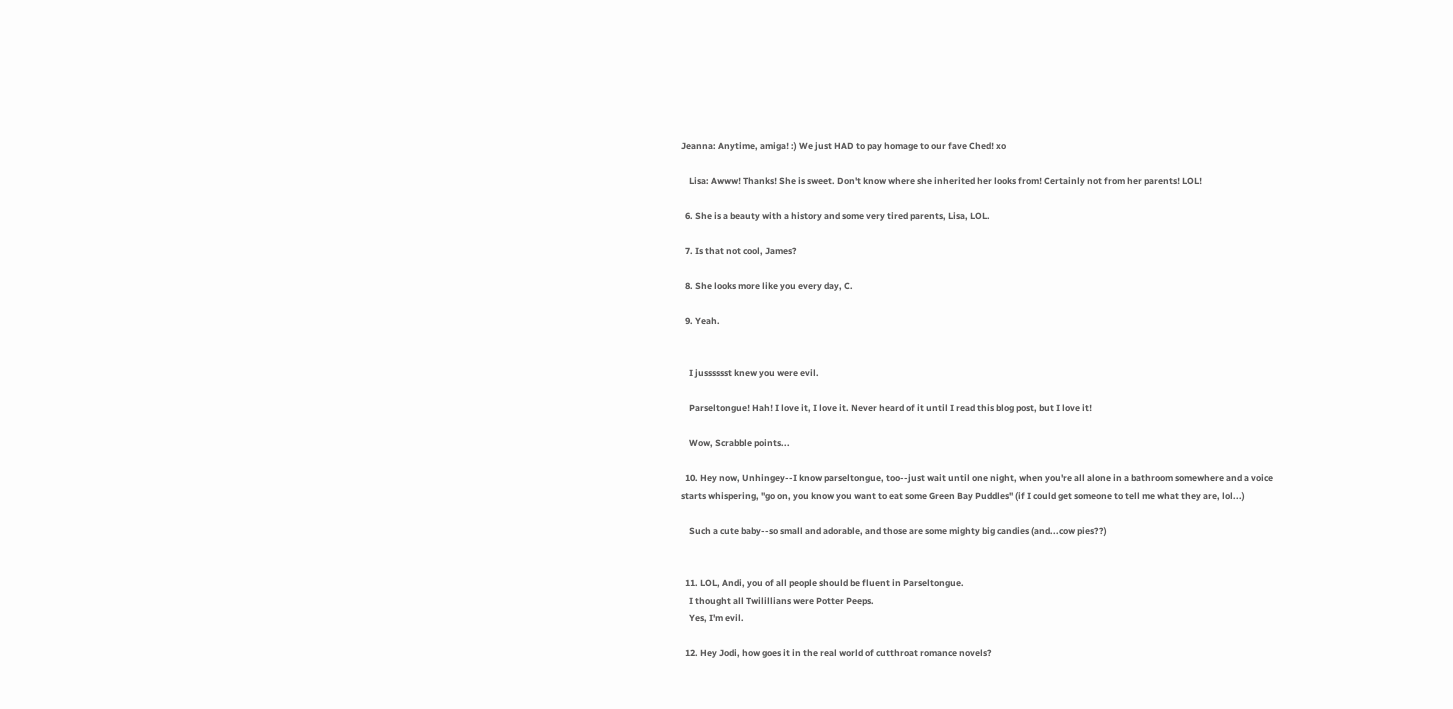Jeanna: Anytime, amiga! :) We just HAD to pay homage to our fave Ched! xo

    Lisa: Awww! Thanks! She is sweet. Don't know where she inherited her looks from! Certainly not from her parents! LOL!

  6. She is a beauty with a history and some very tired parents, Lisa, LOL.

  7. Is that not cool, James?

  8. She looks more like you every day, C.

  9. Yeah.


    I jusssssst knew you were evil.

    Parseltongue! Hah! I love it, I love it. Never heard of it until I read this blog post, but I love it!

    Wow, Scrabble points...

  10. Hey now, Unhingey--I know parseltongue, too--just wait until one night, when you're all alone in a bathroom somewhere and a voice starts whispering, "go on, you know you want to eat some Green Bay Puddles" (if I could get someone to tell me what they are, lol...)

    Such a cute baby--so small and adorable, and those are some mighty big candies (and...cow pies??)


  11. LOL, Andi, you of all people should be fluent in Parseltongue.
    I thought all Twilillians were Potter Peeps.
    Yes, I'm evil.

  12. Hey Jodi, how goes it in the real world of cutthroat romance novels?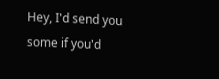Hey, I'd send you some if you'd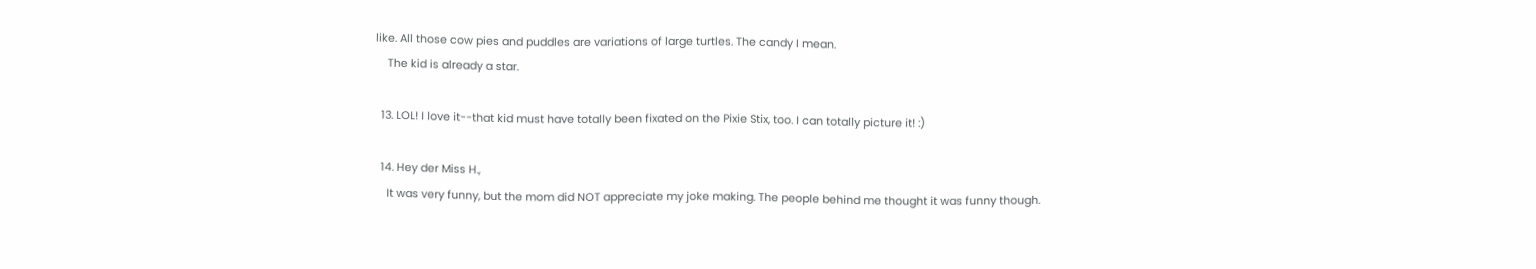like. All those cow pies and puddles are variations of large turtles. The candy I mean.
    The kid is already a star.

  13. LOL! I love it--that kid must have totally been fixated on the Pixie Stix, too. I can totally picture it! :)

  14. Hey der Miss H.,
    It was very funny, but the mom did NOT appreciate my joke making. The people behind me thought it was funny though.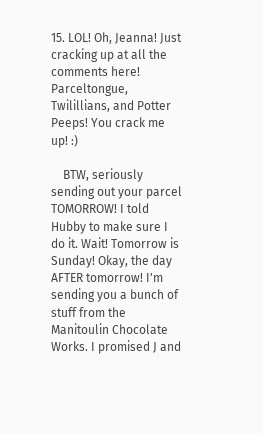15. LOL! Oh, Jeanna! Just cracking up at all the comments here! Parceltongue, Twilillians, and Potter Peeps! You crack me up! :)

    BTW, seriously sending out your parcel TOMORROW! I told Hubby to make sure I do it. Wait! Tomorrow is Sunday! Okay, the day AFTER tomorrow! I'm sending you a bunch of stuff from the Manitoulin Chocolate Works. I promised J and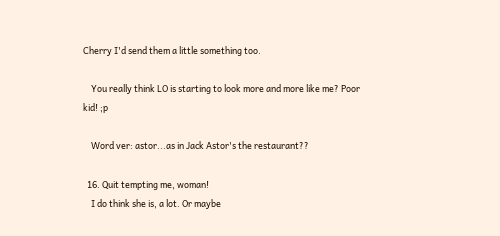Cherry I'd send them a little something too.

    You really think LO is starting to look more and more like me? Poor kid! ;p

    Word ver: astor...as in Jack Astor's the restaurant??

  16. Quit tempting me, woman!
    I do think she is, a lot. Or maybe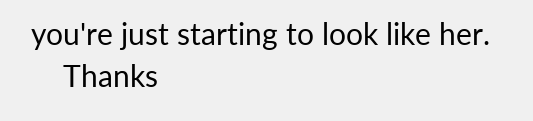you're just starting to look like her.
    Thanks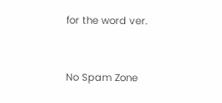for the word ver.


No Spam Zone